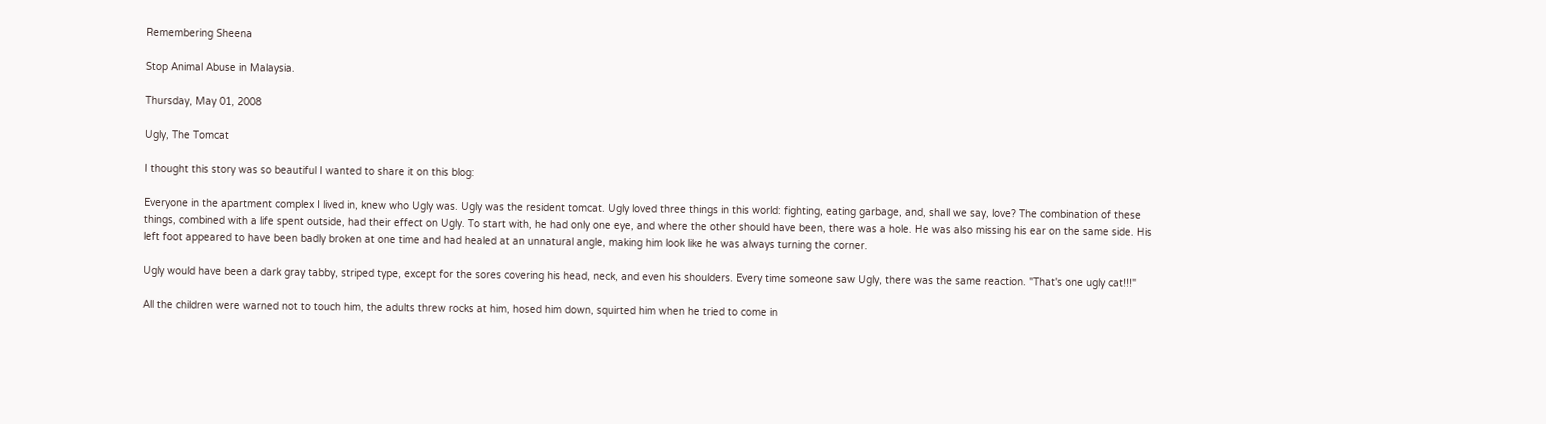Remembering Sheena

Stop Animal Abuse in Malaysia.

Thursday, May 01, 2008

Ugly, The Tomcat

I thought this story was so beautiful I wanted to share it on this blog:

Everyone in the apartment complex I lived in, knew who Ugly was. Ugly was the resident tomcat. Ugly loved three things in this world: fighting, eating garbage, and, shall we say, love? The combination of these things, combined with a life spent outside, had their effect on Ugly. To start with, he had only one eye, and where the other should have been, there was a hole. He was also missing his ear on the same side. His left foot appeared to have been badly broken at one time and had healed at an unnatural angle, making him look like he was always turning the corner.

Ugly would have been a dark gray tabby, striped type, except for the sores covering his head, neck, and even his shoulders. Every time someone saw Ugly, there was the same reaction. "That's one ugly cat!!!"

All the children were warned not to touch him, the adults threw rocks at him, hosed him down, squirted him when he tried to come in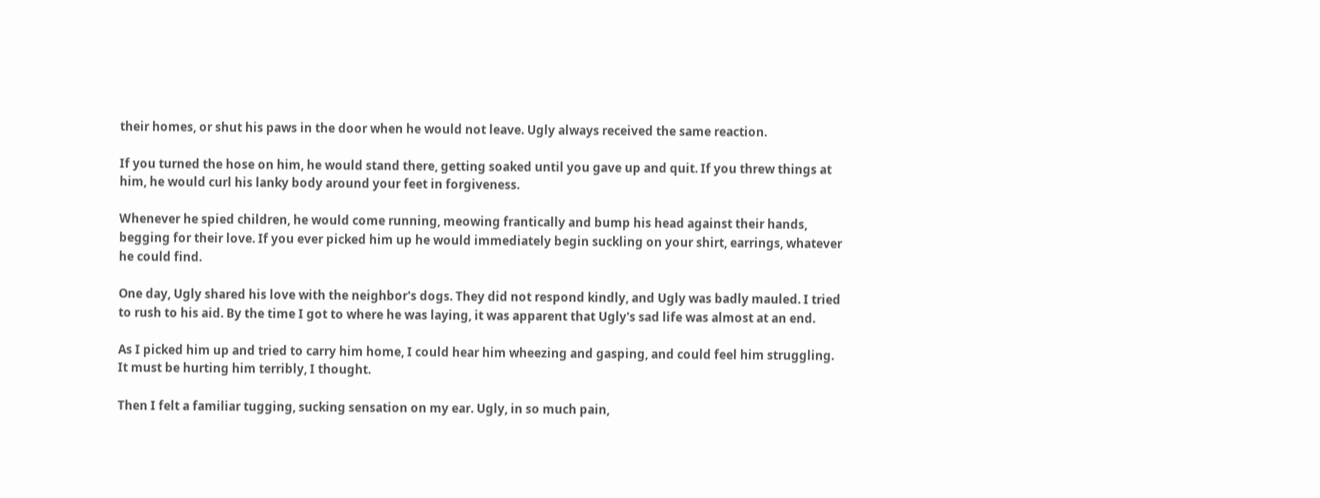their homes, or shut his paws in the door when he would not leave. Ugly always received the same reaction.

If you turned the hose on him, he would stand there, getting soaked until you gave up and quit. If you threw things at him, he would curl his lanky body around your feet in forgiveness.

Whenever he spied children, he would come running, meowing frantically and bump his head against their hands, begging for their love. If you ever picked him up he would immediately begin suckling on your shirt, earrings, whatever he could find.

One day, Ugly shared his love with the neighbor's dogs. They did not respond kindly, and Ugly was badly mauled. I tried to rush to his aid. By the time I got to where he was laying, it was apparent that Ugly's sad life was almost at an end.

As I picked him up and tried to carry him home, I could hear him wheezing and gasping, and could feel him struggling. It must be hurting him terribly, I thought.

Then I felt a familiar tugging, sucking sensation on my ear. Ugly, in so much pain,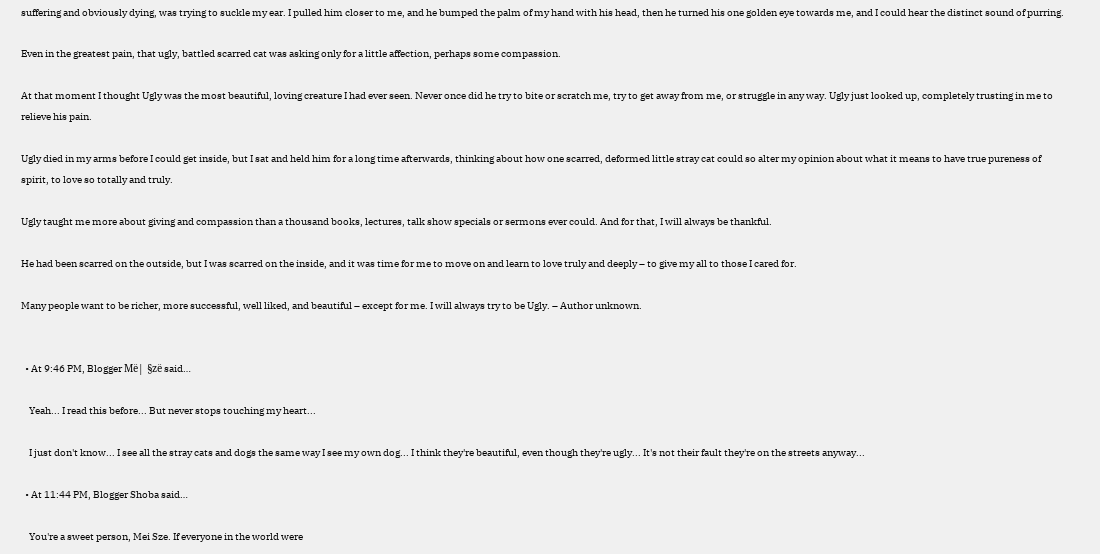suffering and obviously dying, was trying to suckle my ear. I pulled him closer to me, and he bumped the palm of my hand with his head, then he turned his one golden eye towards me, and I could hear the distinct sound of purring.

Even in the greatest pain, that ugly, battled scarred cat was asking only for a little affection, perhaps some compassion.

At that moment I thought Ugly was the most beautiful, loving creature I had ever seen. Never once did he try to bite or scratch me, try to get away from me, or struggle in any way. Ugly just looked up, completely trusting in me to relieve his pain.

Ugly died in my arms before I could get inside, but I sat and held him for a long time afterwards, thinking about how one scarred, deformed little stray cat could so alter my opinion about what it means to have true pureness of spirit, to love so totally and truly.

Ugly taught me more about giving and compassion than a thousand books, lectures, talk show specials or sermons ever could. And for that, I will always be thankful.

He had been scarred on the outside, but I was scarred on the inside, and it was time for me to move on and learn to love truly and deeply – to give my all to those I cared for.

Many people want to be richer, more successful, well liked, and beautiful – except for me. I will always try to be Ugly. – Author unknown.


  • At 9:46 PM, Blogger Më| §zë said…

    Yeah... I read this before... But never stops touching my heart...

    I just don't know... I see all the stray cats and dogs the same way I see my own dog... I think they're beautiful, even though they're ugly... It's not their fault they're on the streets anyway...

  • At 11:44 PM, Blogger Shoba said…

    You're a sweet person, Mei Sze. If everyone in the world were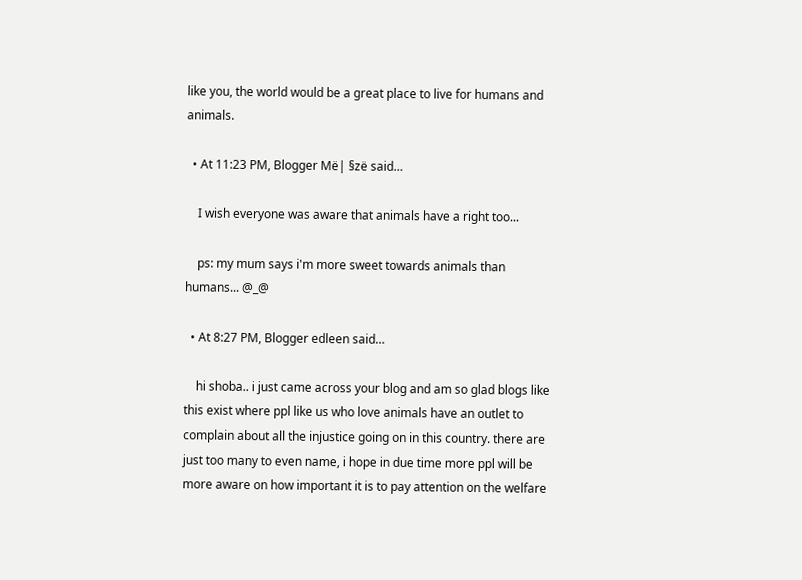like you, the world would be a great place to live for humans and animals.

  • At 11:23 PM, Blogger Më| §zë said…

    I wish everyone was aware that animals have a right too...

    ps: my mum says i'm more sweet towards animals than humans... @_@

  • At 8:27 PM, Blogger edleen said…

    hi shoba.. i just came across your blog and am so glad blogs like this exist where ppl like us who love animals have an outlet to complain about all the injustice going on in this country. there are just too many to even name, i hope in due time more ppl will be more aware on how important it is to pay attention on the welfare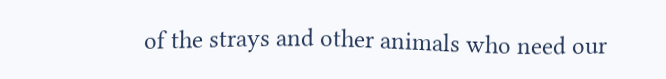of the strays and other animals who need our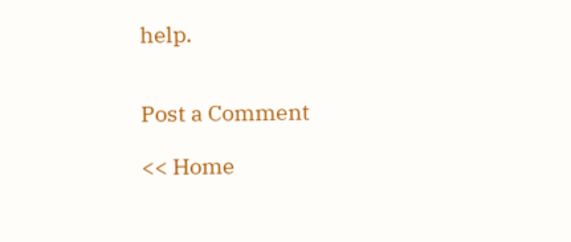help.


Post a Comment

<< Home